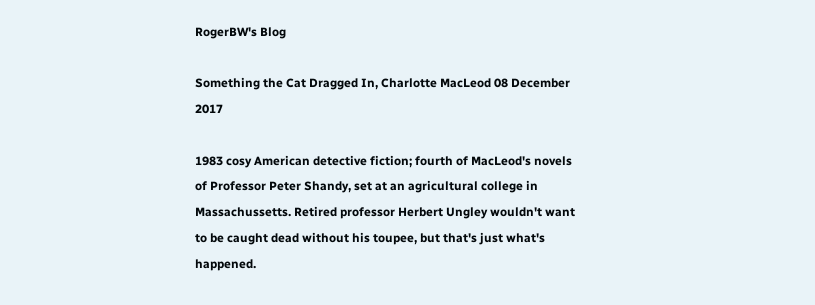RogerBW's Blog

Something the Cat Dragged In, Charlotte MacLeod 08 December 2017

1983 cosy American detective fiction; fourth of MacLeod's novels of Professor Peter Shandy, set at an agricultural college in Massachussetts. Retired professor Herbert Ungley wouldn't want to be caught dead without his toupee, but that's just what's happened.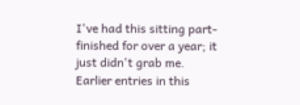I've had this sitting part-finished for over a year; it just didn't grab me. Earlier entries in this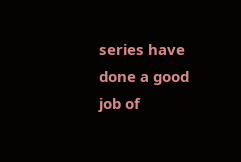series have done a good job of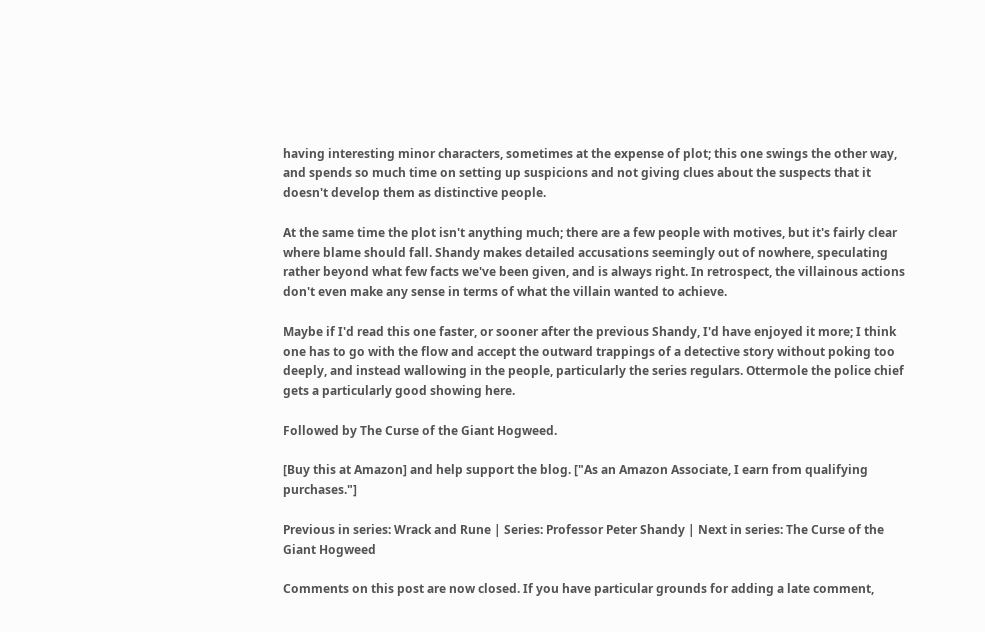having interesting minor characters, sometimes at the expense of plot; this one swings the other way, and spends so much time on setting up suspicions and not giving clues about the suspects that it doesn't develop them as distinctive people.

At the same time the plot isn't anything much; there are a few people with motives, but it's fairly clear where blame should fall. Shandy makes detailed accusations seemingly out of nowhere, speculating rather beyond what few facts we've been given, and is always right. In retrospect, the villainous actions don't even make any sense in terms of what the villain wanted to achieve.

Maybe if I'd read this one faster, or sooner after the previous Shandy, I'd have enjoyed it more; I think one has to go with the flow and accept the outward trappings of a detective story without poking too deeply, and instead wallowing in the people, particularly the series regulars. Ottermole the police chief gets a particularly good showing here.

Followed by The Curse of the Giant Hogweed.

[Buy this at Amazon] and help support the blog. ["As an Amazon Associate, I earn from qualifying purchases."]

Previous in series: Wrack and Rune | Series: Professor Peter Shandy | Next in series: The Curse of the Giant Hogweed

Comments on this post are now closed. If you have particular grounds for adding a late comment,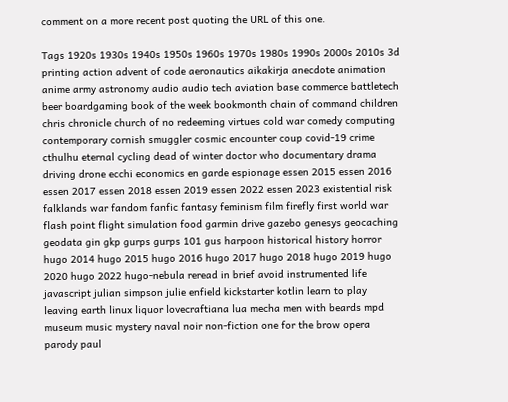comment on a more recent post quoting the URL of this one.

Tags 1920s 1930s 1940s 1950s 1960s 1970s 1980s 1990s 2000s 2010s 3d printing action advent of code aeronautics aikakirja anecdote animation anime army astronomy audio audio tech aviation base commerce battletech beer boardgaming book of the week bookmonth chain of command children chris chronicle church of no redeeming virtues cold war comedy computing contemporary cornish smuggler cosmic encounter coup covid-19 crime cthulhu eternal cycling dead of winter doctor who documentary drama driving drone ecchi economics en garde espionage essen 2015 essen 2016 essen 2017 essen 2018 essen 2019 essen 2022 essen 2023 existential risk falklands war fandom fanfic fantasy feminism film firefly first world war flash point flight simulation food garmin drive gazebo genesys geocaching geodata gin gkp gurps gurps 101 gus harpoon historical history horror hugo 2014 hugo 2015 hugo 2016 hugo 2017 hugo 2018 hugo 2019 hugo 2020 hugo 2022 hugo-nebula reread in brief avoid instrumented life javascript julian simpson julie enfield kickstarter kotlin learn to play leaving earth linux liquor lovecraftiana lua mecha men with beards mpd museum music mystery naval noir non-fiction one for the brow opera parody paul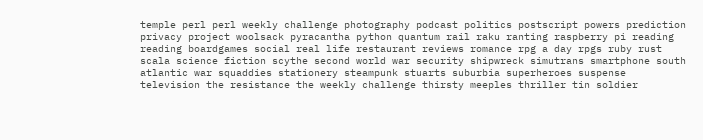temple perl perl weekly challenge photography podcast politics postscript powers prediction privacy project woolsack pyracantha python quantum rail raku ranting raspberry pi reading reading boardgames social real life restaurant reviews romance rpg a day rpgs ruby rust scala science fiction scythe second world war security shipwreck simutrans smartphone south atlantic war squaddies stationery steampunk stuarts suburbia superheroes suspense television the resistance the weekly challenge thirsty meeples thriller tin soldier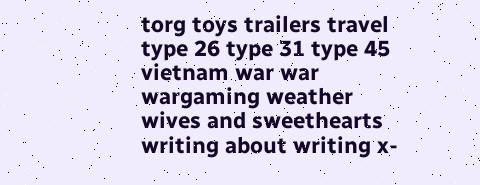torg toys trailers travel type 26 type 31 type 45 vietnam war war wargaming weather wives and sweethearts writing about writing x-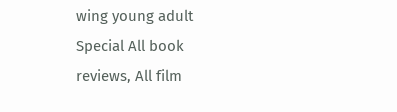wing young adult
Special All book reviews, All film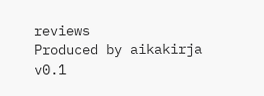reviews
Produced by aikakirja v0.1